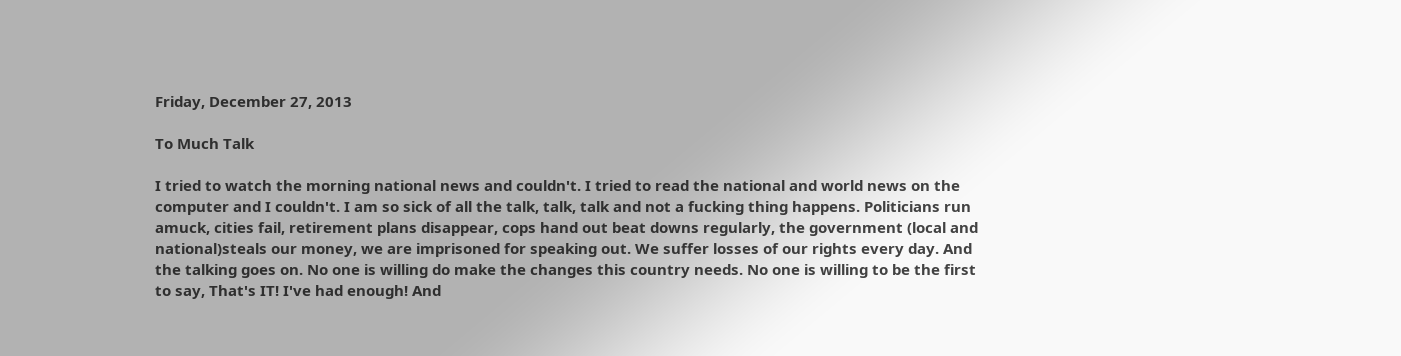Friday, December 27, 2013

To Much Talk

I tried to watch the morning national news and couldn't. I tried to read the national and world news on the computer and I couldn't. I am so sick of all the talk, talk, talk and not a fucking thing happens. Politicians run amuck, cities fail, retirement plans disappear, cops hand out beat downs regularly, the government (local and national)steals our money, we are imprisoned for speaking out. We suffer losses of our rights every day. And the talking goes on. No one is willing do make the changes this country needs. No one is willing to be the first to say, That's IT! I've had enough! And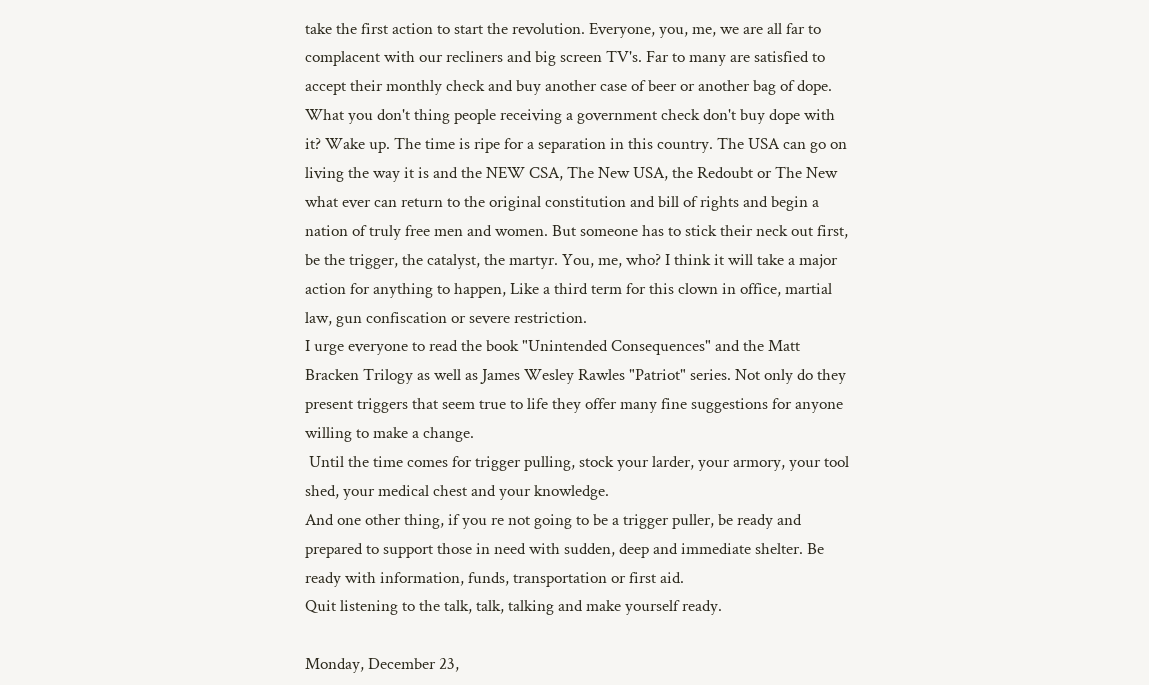take the first action to start the revolution. Everyone, you, me, we are all far to complacent with our recliners and big screen TV's. Far to many are satisfied to accept their monthly check and buy another case of beer or another bag of dope. What you don't thing people receiving a government check don't buy dope with it? Wake up. The time is ripe for a separation in this country. The USA can go on living the way it is and the NEW CSA, The New USA, the Redoubt or The New what ever can return to the original constitution and bill of rights and begin a nation of truly free men and women. But someone has to stick their neck out first, be the trigger, the catalyst, the martyr. You, me, who? I think it will take a major action for anything to happen, Like a third term for this clown in office, martial law, gun confiscation or severe restriction.
I urge everyone to read the book "Unintended Consequences" and the Matt Bracken Trilogy as well as James Wesley Rawles "Patriot" series. Not only do they present triggers that seem true to life they offer many fine suggestions for anyone willing to make a change.
 Until the time comes for trigger pulling, stock your larder, your armory, your tool shed, your medical chest and your knowledge.
And one other thing, if you re not going to be a trigger puller, be ready and prepared to support those in need with sudden, deep and immediate shelter. Be ready with information, funds, transportation or first aid.
Quit listening to the talk, talk, talking and make yourself ready.

Monday, December 23,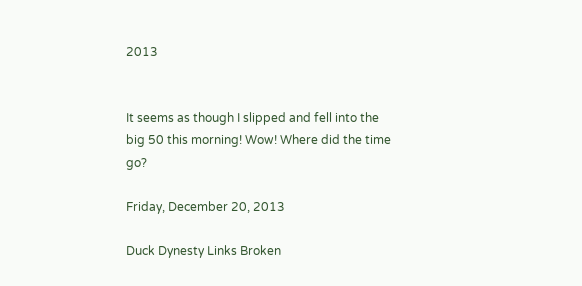2013


It seems as though I slipped and fell into the big 50 this morning! Wow! Where did the time go?

Friday, December 20, 2013

Duck Dynesty Links Broken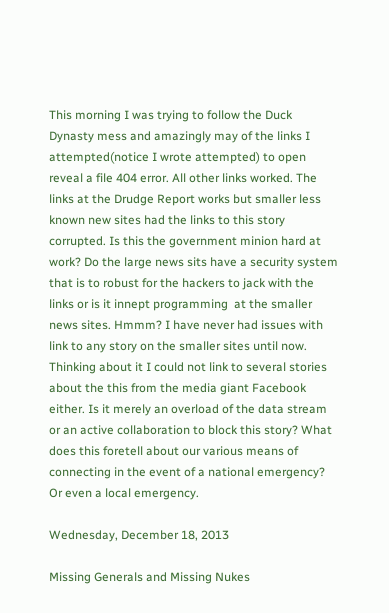This morning I was trying to follow the Duck Dynasty mess and amazingly may of the links I attempted(notice I wrote attempted) to open reveal a file 404 error. All other links worked. The links at the Drudge Report works but smaller less known new sites had the links to this story corrupted. Is this the government minion hard at work? Do the large news sits have a security system that is to robust for the hackers to jack with the links or is it innept programming  at the smaller news sites. Hmmm? I have never had issues with link to any story on the smaller sites until now. Thinking about it I could not link to several stories about the this from the media giant Facebook either. Is it merely an overload of the data stream or an active collaboration to block this story? What does this foretell about our various means of connecting in the event of a national emergency? Or even a local emergency.

Wednesday, December 18, 2013

Missing Generals and Missing Nukes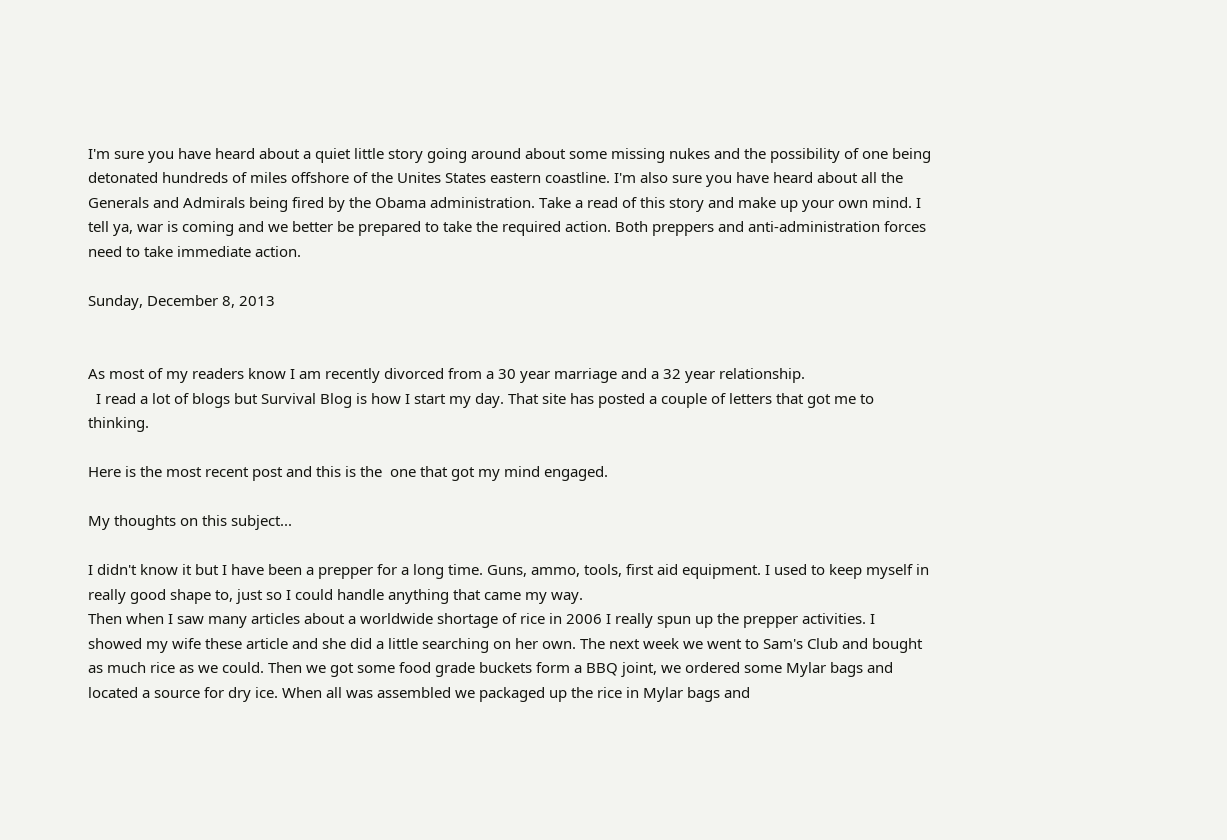I'm sure you have heard about a quiet little story going around about some missing nukes and the possibility of one being detonated hundreds of miles offshore of the Unites States eastern coastline. I'm also sure you have heard about all the Generals and Admirals being fired by the Obama administration. Take a read of this story and make up your own mind. I tell ya, war is coming and we better be prepared to take the required action. Both preppers and anti-administration forces need to take immediate action.

Sunday, December 8, 2013


As most of my readers know I am recently divorced from a 30 year marriage and a 32 year relationship.
  I read a lot of blogs but Survival Blog is how I start my day. That site has posted a couple of letters that got me to thinking.

Here is the most recent post and this is the  one that got my mind engaged.

My thoughts on this subject...

I didn't know it but I have been a prepper for a long time. Guns, ammo, tools, first aid equipment. I used to keep myself in really good shape to, just so I could handle anything that came my way.
Then when I saw many articles about a worldwide shortage of rice in 2006 I really spun up the prepper activities. I showed my wife these article and she did a little searching on her own. The next week we went to Sam's Club and bought as much rice as we could. Then we got some food grade buckets form a BBQ joint, we ordered some Mylar bags and located a source for dry ice. When all was assembled we packaged up the rice in Mylar bags and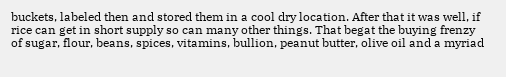buckets, labeled then and stored them in a cool dry location. After that it was well, if rice can get in short supply so can many other things. That begat the buying frenzy of sugar, flour, beans, spices, vitamins, bullion, peanut butter, olive oil and a myriad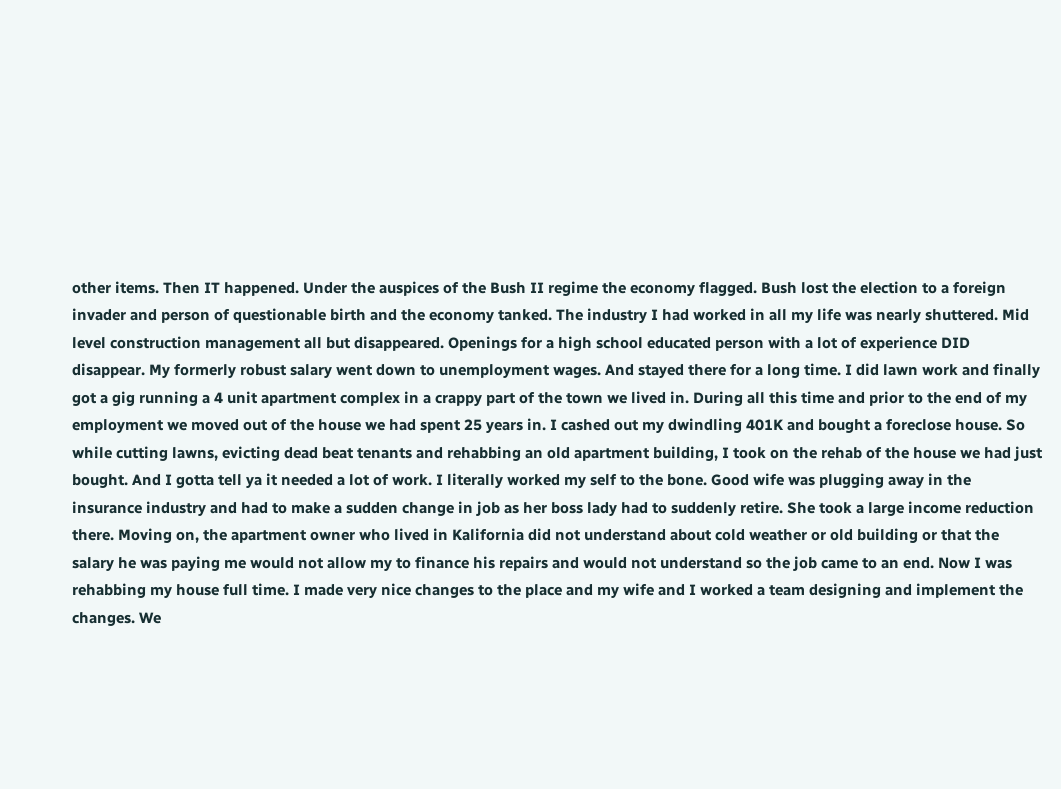other items. Then IT happened. Under the auspices of the Bush II regime the economy flagged. Bush lost the election to a foreign invader and person of questionable birth and the economy tanked. The industry I had worked in all my life was nearly shuttered. Mid level construction management all but disappeared. Openings for a high school educated person with a lot of experience DID disappear. My formerly robust salary went down to unemployment wages. And stayed there for a long time. I did lawn work and finally got a gig running a 4 unit apartment complex in a crappy part of the town we lived in. During all this time and prior to the end of my employment we moved out of the house we had spent 25 years in. I cashed out my dwindling 401K and bought a foreclose house. So while cutting lawns, evicting dead beat tenants and rehabbing an old apartment building, I took on the rehab of the house we had just bought. And I gotta tell ya it needed a lot of work. I literally worked my self to the bone. Good wife was plugging away in the insurance industry and had to make a sudden change in job as her boss lady had to suddenly retire. She took a large income reduction there. Moving on, the apartment owner who lived in Kalifornia did not understand about cold weather or old building or that the salary he was paying me would not allow my to finance his repairs and would not understand so the job came to an end. Now I was rehabbing my house full time. I made very nice changes to the place and my wife and I worked a team designing and implement the changes. We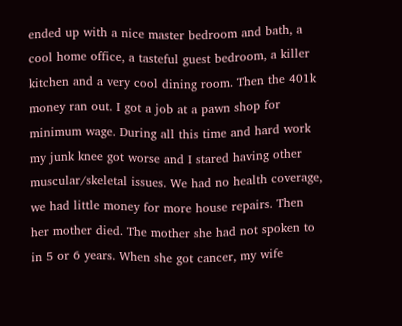ended up with a nice master bedroom and bath, a cool home office, a tasteful guest bedroom, a killer kitchen and a very cool dining room. Then the 401k money ran out. I got a job at a pawn shop for minimum wage. During all this time and hard work my junk knee got worse and I stared having other muscular/skeletal issues. We had no health coverage, we had little money for more house repairs. Then her mother died. The mother she had not spoken to in 5 or 6 years. When she got cancer, my wife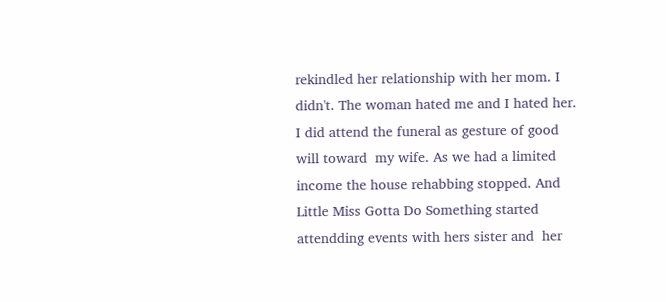rekindled her relationship with her mom. I didn't. The woman hated me and I hated her. I did attend the funeral as gesture of good will toward  my wife. As we had a limited income the house rehabbing stopped. And Little Miss Gotta Do Something started attendding events with hers sister and  her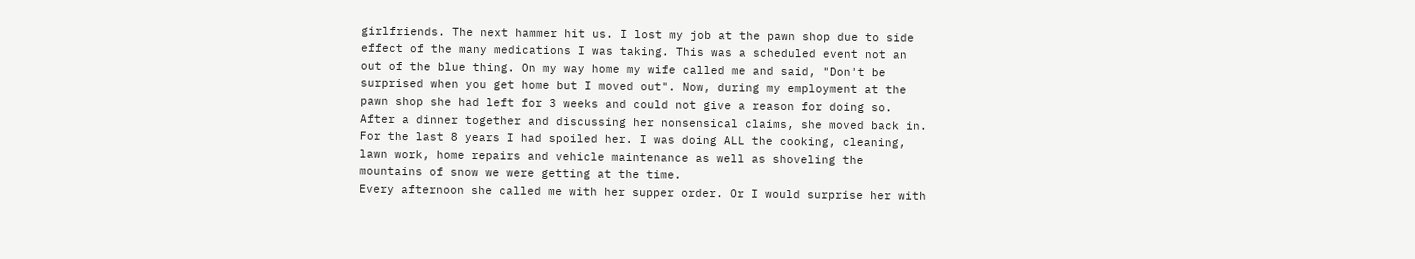girlfriends. The next hammer hit us. I lost my job at the pawn shop due to side effect of the many medications I was taking. This was a scheduled event not an out of the blue thing. On my way home my wife called me and said, "Don't be surprised when you get home but I moved out". Now, during my employment at the pawn shop she had left for 3 weeks and could not give a reason for doing so. After a dinner together and discussing her nonsensical claims, she moved back in.
For the last 8 years I had spoiled her. I was doing ALL the cooking, cleaning, lawn work, home repairs and vehicle maintenance as well as shoveling the mountains of snow we were getting at the time.
Every afternoon she called me with her supper order. Or I would surprise her with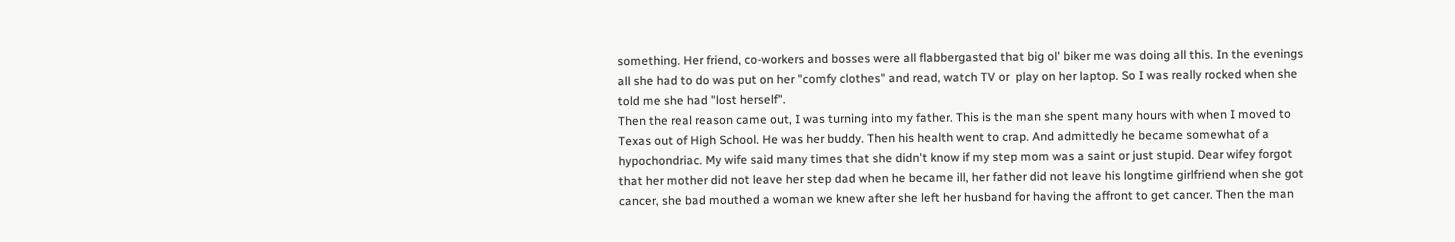something. Her friend, co-workers and bosses were all flabbergasted that big ol' biker me was doing all this. In the evenings all she had to do was put on her "comfy clothes" and read, watch TV or  play on her laptop. So I was really rocked when she told me she had "lost herself".
Then the real reason came out, I was turning into my father. This is the man she spent many hours with when I moved to Texas out of High School. He was her buddy. Then his health went to crap. And admittedly he became somewhat of a hypochondriac. My wife said many times that she didn't know if my step mom was a saint or just stupid. Dear wifey forgot that her mother did not leave her step dad when he became ill, her father did not leave his longtime girlfriend when she got cancer, she bad mouthed a woman we knew after she left her husband for having the affront to get cancer. Then the man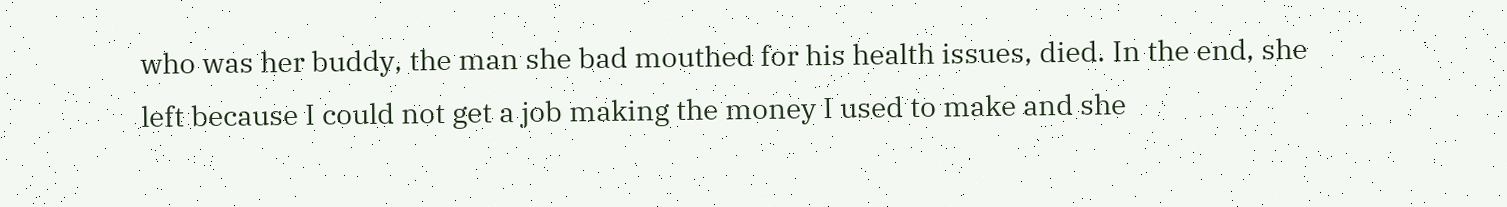who was her buddy, the man she bad mouthed for his health issues, died. In the end, she left because I could not get a job making the money I used to make and she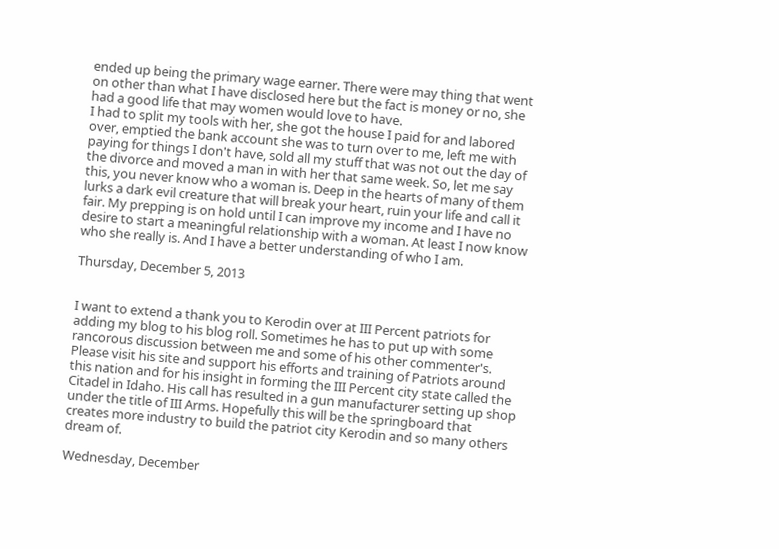ended up being the primary wage earner. There were may thing that went on other than what I have disclosed here but the fact is money or no, she had a good life that may women would love to have.
I had to split my tools with her, she got the house I paid for and labored over, emptied the bank account she was to turn over to me, left me with paying for things I don't have, sold all my stuff that was not out the day of the divorce and moved a man in with her that same week. So, let me say this, you never know who a woman is. Deep in the hearts of many of them lurks a dark evil creature that will break your heart, ruin your life and call it fair. My prepping is on hold until I can improve my income and I have no desire to start a meaningful relationship with a woman. At least I now know who she really is. And I have a better understanding of who I am.

Thursday, December 5, 2013


I want to extend a thank you to Kerodin over at III Percent patriots for adding my blog to his blog roll. Sometimes he has to put up with some rancorous discussion between me and some of his other commenter's. Please visit his site and support his efforts and training of Patriots around this nation and for his insight in forming the III Percent city state called the Citadel in Idaho. His call has resulted in a gun manufacturer setting up shop under the title of III Arms. Hopefully this will be the springboard that creates more industry to build the patriot city Kerodin and so many others dream of.

Wednesday, December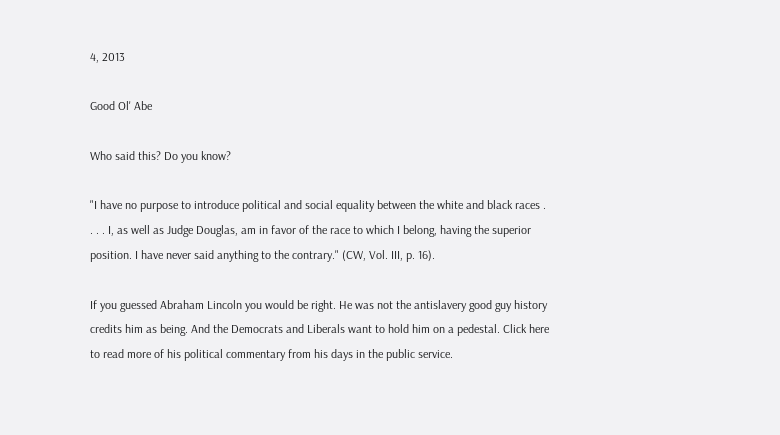4, 2013

Good Ol' Abe

Who said this? Do you know?

"I have no purpose to introduce political and social equality between the white and black races . . . . I, as well as Judge Douglas, am in favor of the race to which I belong, having the superior position. I have never said anything to the contrary." (CW, Vol. III, p. 16).

If you guessed Abraham Lincoln you would be right. He was not the antislavery good guy history credits him as being. And the Democrats and Liberals want to hold him on a pedestal. Click here to read more of his political commentary from his days in the public service.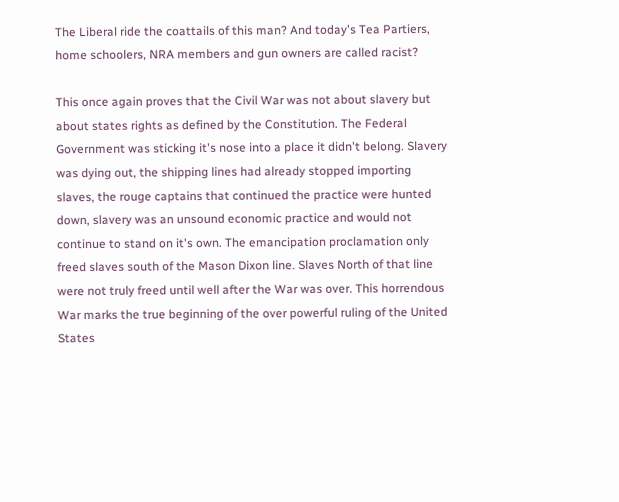The Liberal ride the coattails of this man? And today's Tea Partiers, home schoolers, NRA members and gun owners are called racist?

This once again proves that the Civil War was not about slavery but about states rights as defined by the Constitution. The Federal Government was sticking it's nose into a place it didn't belong. Slavery was dying out, the shipping lines had already stopped importing slaves, the rouge captains that continued the practice were hunted down, slavery was an unsound economic practice and would not continue to stand on it's own. The emancipation proclamation only freed slaves south of the Mason Dixon line. Slaves North of that line were not truly freed until well after the War was over. This horrendous War marks the true beginning of the over powerful ruling of the United States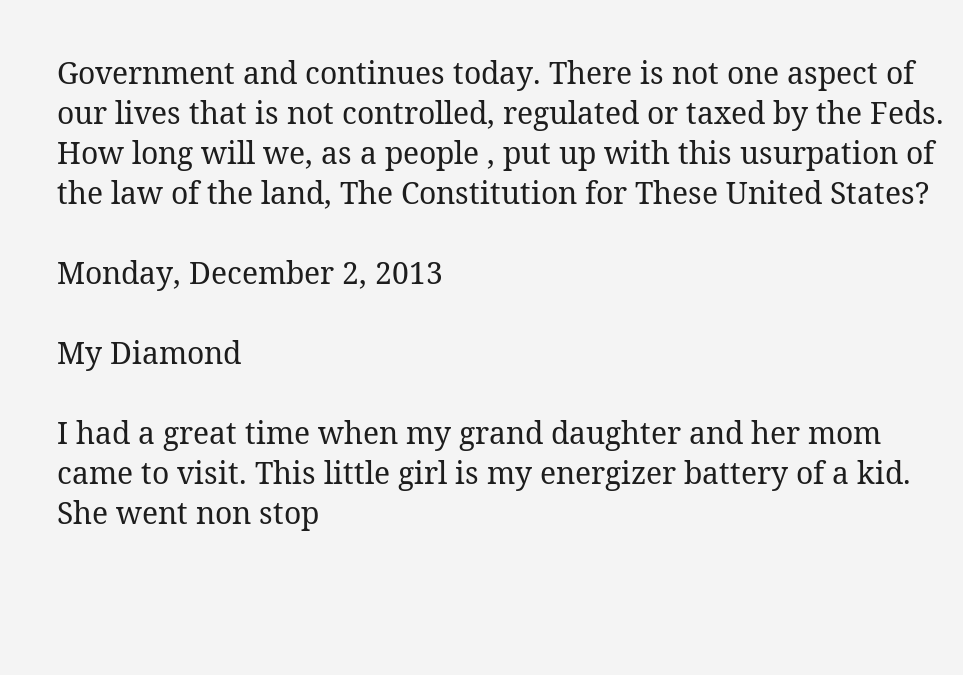Government and continues today. There is not one aspect of our lives that is not controlled, regulated or taxed by the Feds. How long will we, as a people , put up with this usurpation of the law of the land, The Constitution for These United States?

Monday, December 2, 2013

My Diamond

I had a great time when my grand daughter and her mom came to visit. This little girl is my energizer battery of a kid. She went non stop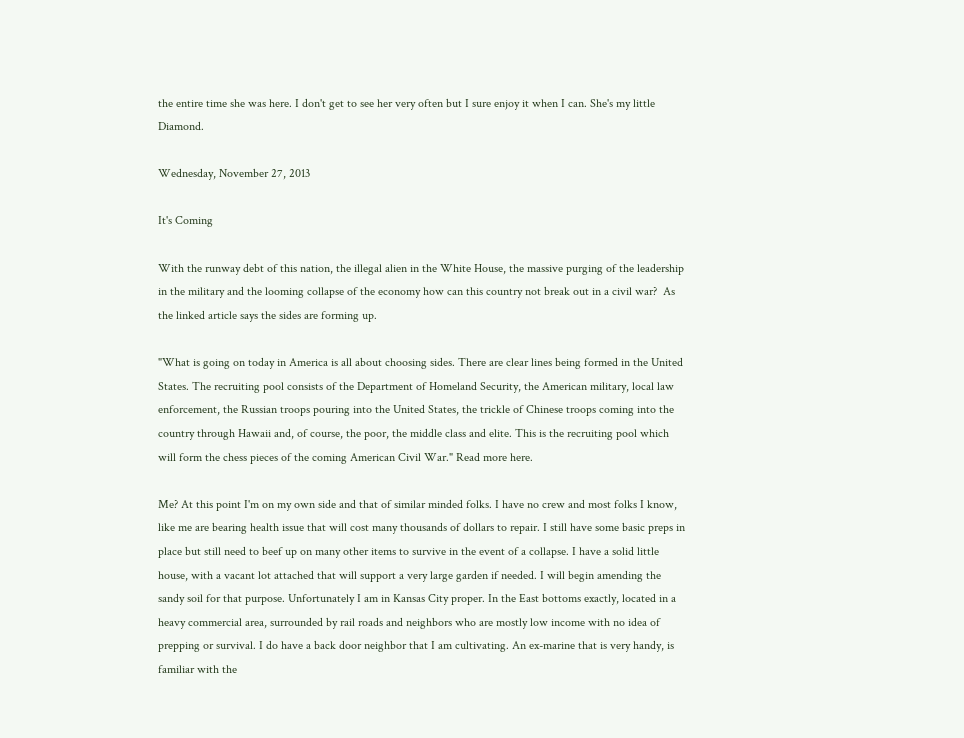the entire time she was here. I don't get to see her very often but I sure enjoy it when I can. She's my little Diamond.

Wednesday, November 27, 2013

It's Coming

With the runway debt of this nation, the illegal alien in the White House, the massive purging of the leadership in the military and the looming collapse of the economy how can this country not break out in a civil war?  As the linked article says the sides are forming up.

"What is going on today in America is all about choosing sides. There are clear lines being formed in the United States. The recruiting pool consists of the Department of Homeland Security, the American military, local law enforcement, the Russian troops pouring into the United States, the trickle of Chinese troops coming into the country through Hawaii and, of course, the poor, the middle class and elite. This is the recruiting pool which will form the chess pieces of the coming American Civil War." Read more here.

Me? At this point I'm on my own side and that of similar minded folks. I have no crew and most folks I know, like me are bearing health issue that will cost many thousands of dollars to repair. I still have some basic preps in place but still need to beef up on many other items to survive in the event of a collapse. I have a solid little house, with a vacant lot attached that will support a very large garden if needed. I will begin amending the sandy soil for that purpose. Unfortunately I am in Kansas City proper. In the East bottoms exactly, located in a heavy commercial area, surrounded by rail roads and neighbors who are mostly low income with no idea of prepping or survival. I do have a back door neighbor that I am cultivating. An ex-marine that is very handy, is familiar with the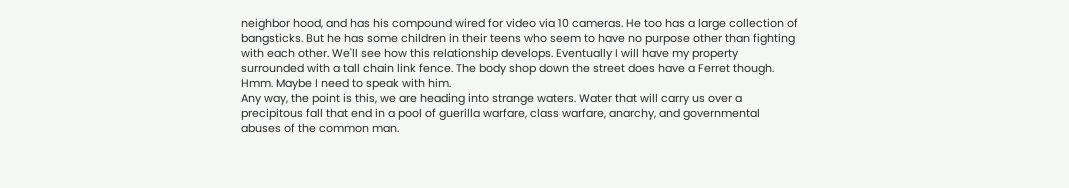neighbor hood, and has his compound wired for video via 10 cameras. He too has a large collection of bangsticks. But he has some children in their teens who seem to have no purpose other than fighting with each other. We'll see how this relationship develops. Eventually I will have my property surrounded with a tall chain link fence. The body shop down the street does have a Ferret though. Hmm. Maybe I need to speak with him.
Any way, the point is this, we are heading into strange waters. Water that will carry us over a precipitous fall that end in a pool of guerilla warfare, class warfare, anarchy, and governmental abuses of the common man.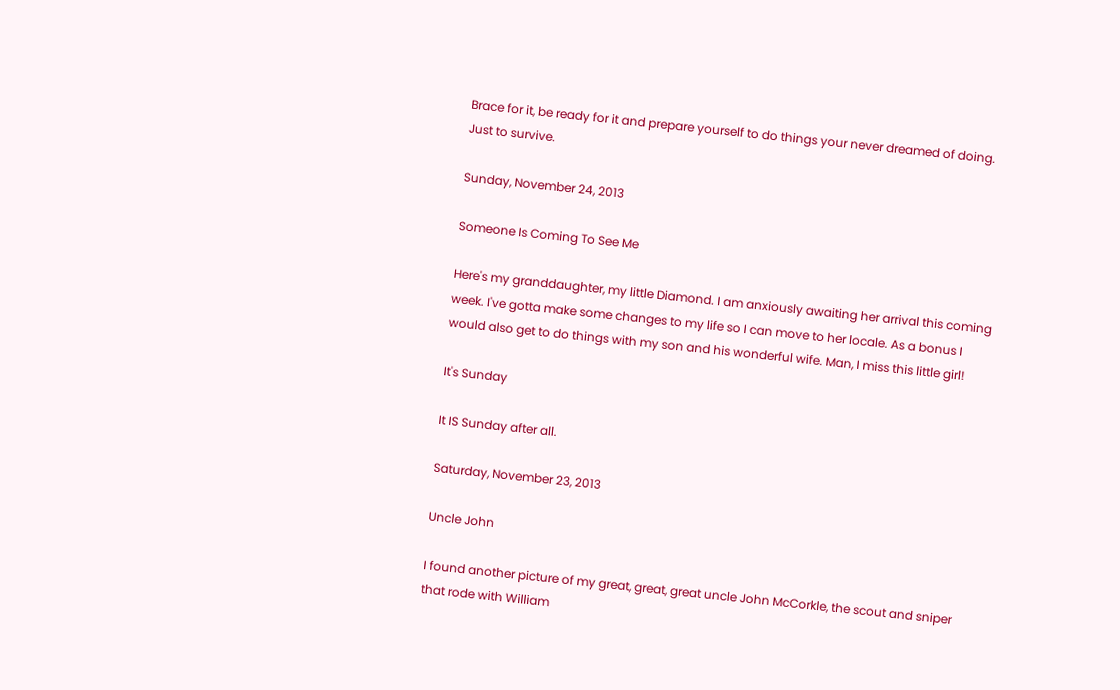Brace for it, be ready for it and prepare yourself to do things your never dreamed of doing. Just to survive.

Sunday, November 24, 2013

Someone Is Coming To See Me

Here's my granddaughter, my little Diamond. I am anxiously awaiting her arrival this coming week. I've gotta make some changes to my life so I can move to her locale. As a bonus I would also get to do things with my son and his wonderful wife. Man, I miss this little girl!

It's Sunday

It IS Sunday after all.

Saturday, November 23, 2013

Uncle John

I found another picture of my great, great, great uncle John McCorkle, the scout and sniper that rode with William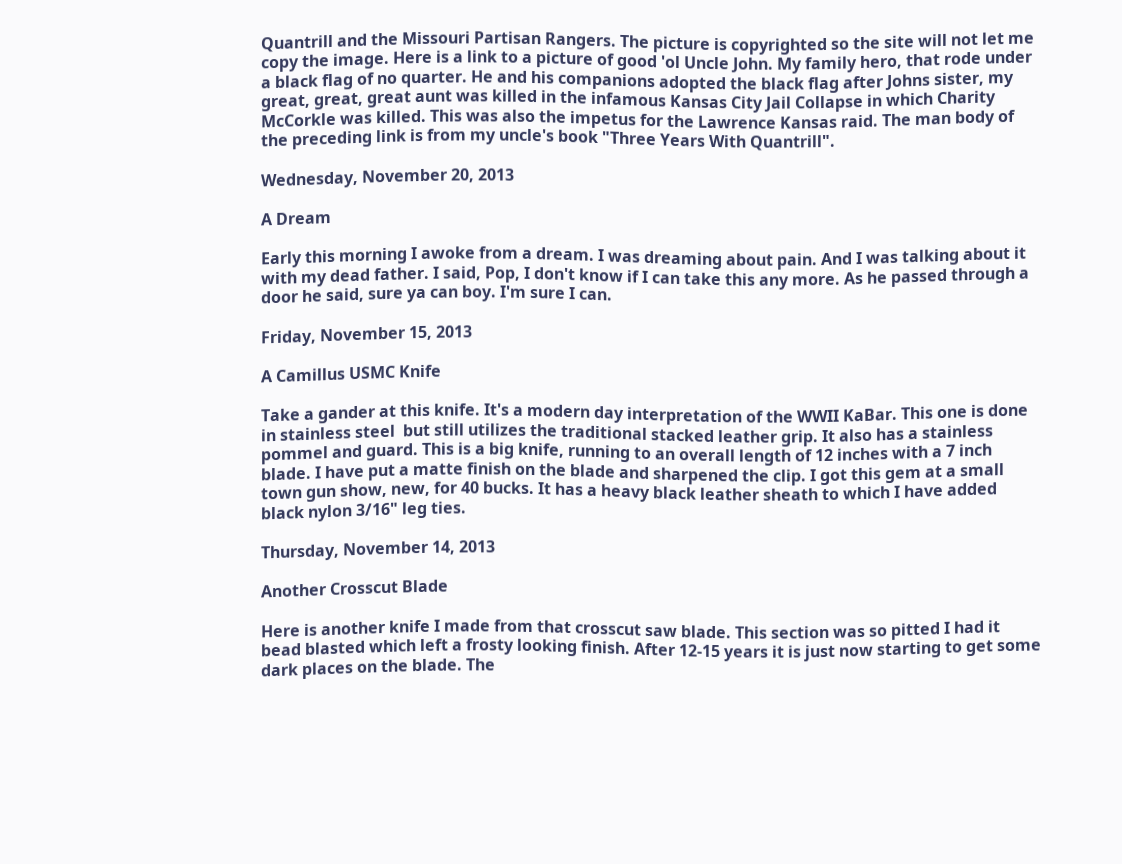Quantrill and the Missouri Partisan Rangers. The picture is copyrighted so the site will not let me copy the image. Here is a link to a picture of good 'ol Uncle John. My family hero, that rode under a black flag of no quarter. He and his companions adopted the black flag after Johns sister, my great, great, great aunt was killed in the infamous Kansas City Jail Collapse in which Charity McCorkle was killed. This was also the impetus for the Lawrence Kansas raid. The man body of the preceding link is from my uncle's book "Three Years With Quantrill".

Wednesday, November 20, 2013

A Dream

Early this morning I awoke from a dream. I was dreaming about pain. And I was talking about it with my dead father. I said, Pop, I don't know if I can take this any more. As he passed through a door he said, sure ya can boy. I'm sure I can.

Friday, November 15, 2013

A Camillus USMC Knife

Take a gander at this knife. It's a modern day interpretation of the WWII KaBar. This one is done in stainless steel  but still utilizes the traditional stacked leather grip. It also has a stainless pommel and guard. This is a big knife, running to an overall length of 12 inches with a 7 inch blade. I have put a matte finish on the blade and sharpened the clip. I got this gem at a small town gun show, new, for 40 bucks. It has a heavy black leather sheath to which I have added black nylon 3/16" leg ties.

Thursday, November 14, 2013

Another Crosscut Blade

Here is another knife I made from that crosscut saw blade. This section was so pitted I had it bead blasted which left a frosty looking finish. After 12-15 years it is just now starting to get some dark places on the blade. The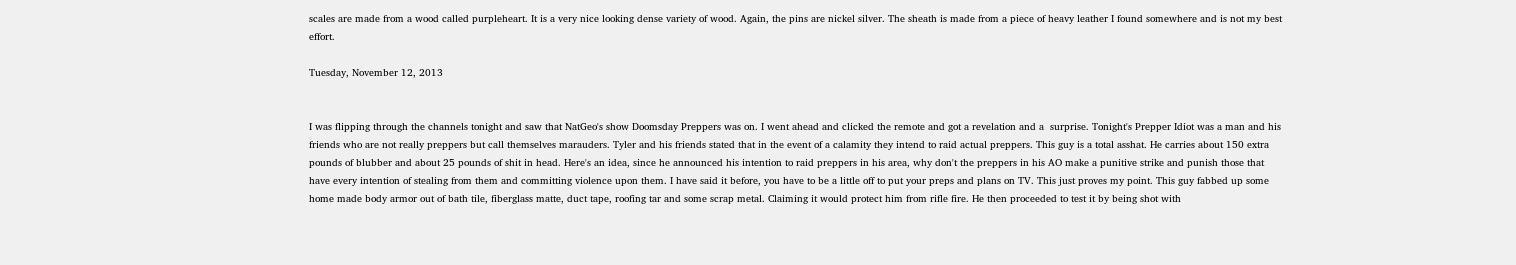scales are made from a wood called purpleheart. It is a very nice looking dense variety of wood. Again, the pins are nickel silver. The sheath is made from a piece of heavy leather I found somewhere and is not my best effort.

Tuesday, November 12, 2013


I was flipping through the channels tonight and saw that NatGeo's show Doomsday Preppers was on. I went ahead and clicked the remote and got a revelation and a  surprise. Tonight's Prepper Idiot was a man and his friends who are not really preppers but call themselves marauders. Tyler and his friends stated that in the event of a calamity they intend to raid actual preppers. This guy is a total asshat. He carries about 150 extra pounds of blubber and about 25 pounds of shit in head. Here's an idea, since he announced his intention to raid preppers in his area, why don't the preppers in his AO make a punitive strike and punish those that have every intention of stealing from them and committing violence upon them. I have said it before, you have to be a little off to put your preps and plans on TV. This just proves my point. This guy fabbed up some home made body armor out of bath tile, fiberglass matte, duct tape, roofing tar and some scrap metal. Claiming it would protect him from rifle fire. He then proceeded to test it by being shot with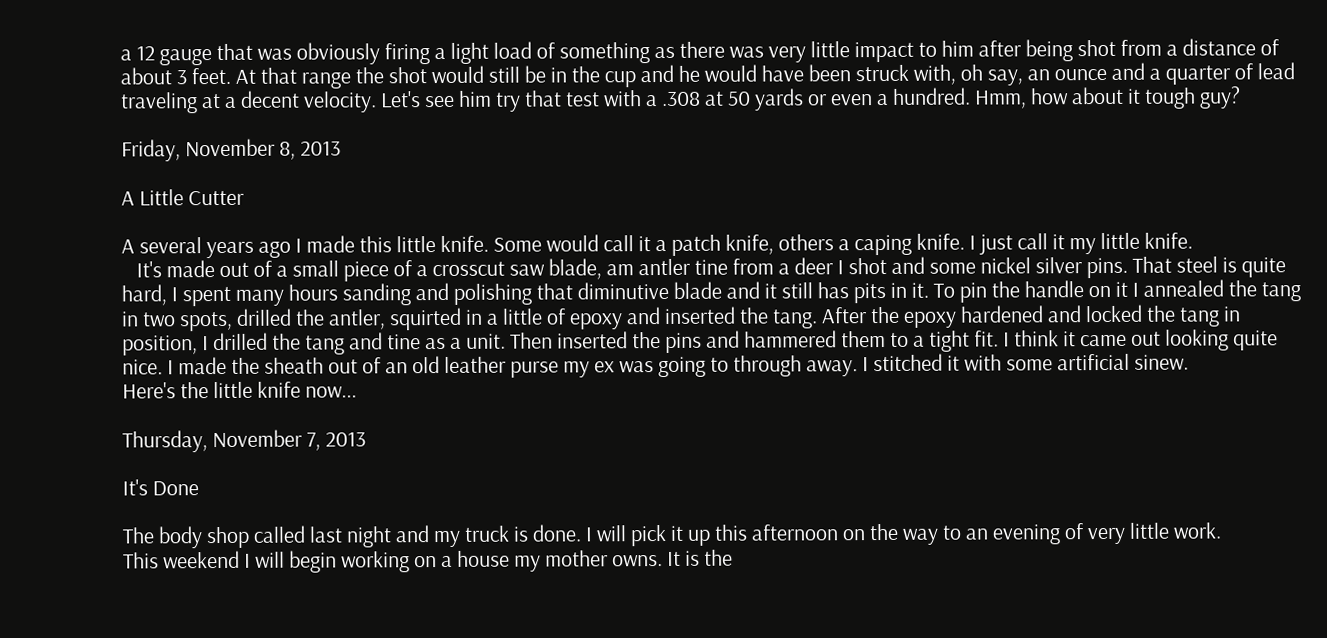a 12 gauge that was obviously firing a light load of something as there was very little impact to him after being shot from a distance of about 3 feet. At that range the shot would still be in the cup and he would have been struck with, oh say, an ounce and a quarter of lead traveling at a decent velocity. Let's see him try that test with a .308 at 50 yards or even a hundred. Hmm, how about it tough guy?

Friday, November 8, 2013

A Little Cutter

A several years ago I made this little knife. Some would call it a patch knife, others a caping knife. I just call it my little knife.
   It's made out of a small piece of a crosscut saw blade, am antler tine from a deer I shot and some nickel silver pins. That steel is quite hard, I spent many hours sanding and polishing that diminutive blade and it still has pits in it. To pin the handle on it I annealed the tang in two spots, drilled the antler, squirted in a little of epoxy and inserted the tang. After the epoxy hardened and locked the tang in position, I drilled the tang and tine as a unit. Then inserted the pins and hammered them to a tight fit. I think it came out looking quite nice. I made the sheath out of an old leather purse my ex was going to through away. I stitched it with some artificial sinew.
Here's the little knife now...

Thursday, November 7, 2013

It's Done

The body shop called last night and my truck is done. I will pick it up this afternoon on the way to an evening of very little work.
This weekend I will begin working on a house my mother owns. It is the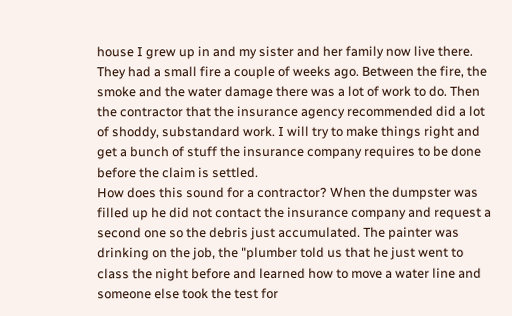house I grew up in and my sister and her family now live there. They had a small fire a couple of weeks ago. Between the fire, the smoke and the water damage there was a lot of work to do. Then the contractor that the insurance agency recommended did a lot of shoddy, substandard work. I will try to make things right and get a bunch of stuff the insurance company requires to be done before the claim is settled.
How does this sound for a contractor? When the dumpster was filled up he did not contact the insurance company and request a second one so the debris just accumulated. The painter was drinking on the job, the "plumber told us that he just went to class the night before and learned how to move a water line and someone else took the test for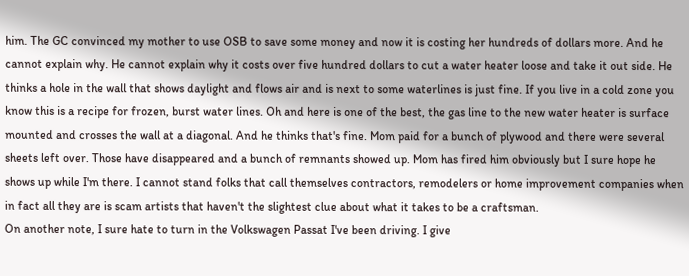him. The GC convinced my mother to use OSB to save some money and now it is costing her hundreds of dollars more. And he cannot explain why. He cannot explain why it costs over five hundred dollars to cut a water heater loose and take it out side. He thinks a hole in the wall that shows daylight and flows air and is next to some waterlines is just fine. If you live in a cold zone you know this is a recipe for frozen, burst water lines. Oh and here is one of the best, the gas line to the new water heater is surface mounted and crosses the wall at a diagonal. And he thinks that's fine. Mom paid for a bunch of plywood and there were several sheets left over. Those have disappeared and a bunch of remnants showed up. Mom has fired him obviously but I sure hope he shows up while I'm there. I cannot stand folks that call themselves contractors, remodelers or home improvement companies when in fact all they are is scam artists that haven't the slightest clue about what it takes to be a craftsman.
On another note, I sure hate to turn in the Volkswagen Passat I've been driving. I give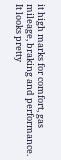it high marks for comfort, gas mileage, braking and performance. It looks pretty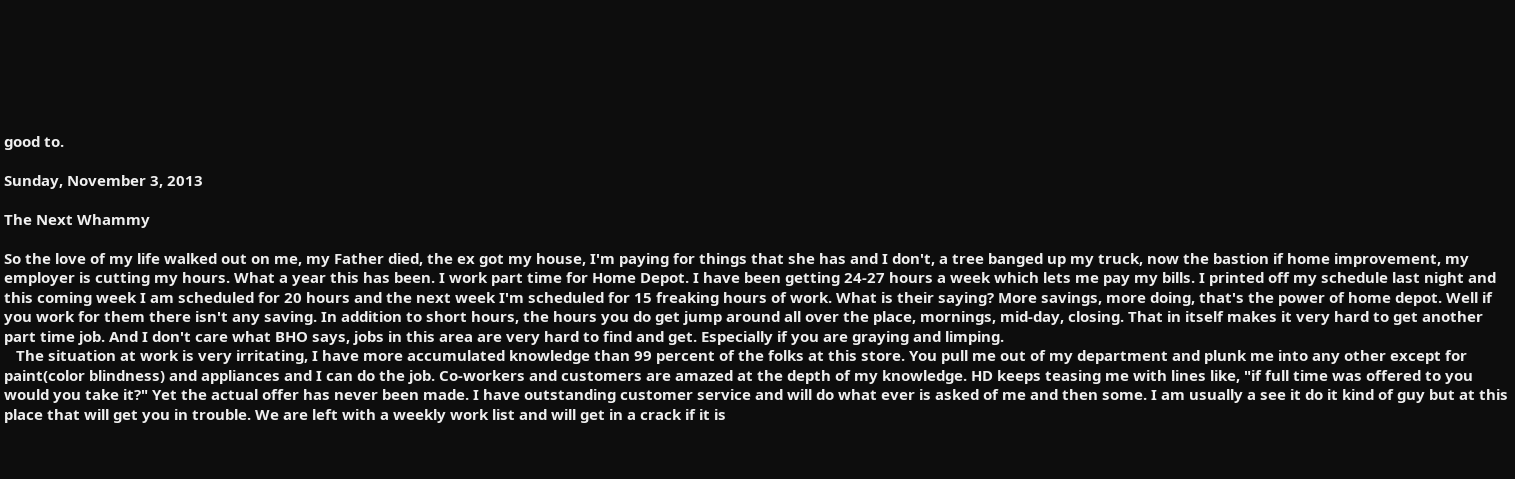good to.

Sunday, November 3, 2013

The Next Whammy

So the love of my life walked out on me, my Father died, the ex got my house, I'm paying for things that she has and I don't, a tree banged up my truck, now the bastion if home improvement, my employer is cutting my hours. What a year this has been. I work part time for Home Depot. I have been getting 24-27 hours a week which lets me pay my bills. I printed off my schedule last night and this coming week I am scheduled for 20 hours and the next week I'm scheduled for 15 freaking hours of work. What is their saying? More savings, more doing, that's the power of home depot. Well if you work for them there isn't any saving. In addition to short hours, the hours you do get jump around all over the place, mornings, mid-day, closing. That in itself makes it very hard to get another part time job. And I don't care what BHO says, jobs in this area are very hard to find and get. Especially if you are graying and limping.
   The situation at work is very irritating, I have more accumulated knowledge than 99 percent of the folks at this store. You pull me out of my department and plunk me into any other except for paint(color blindness) and appliances and I can do the job. Co-workers and customers are amazed at the depth of my knowledge. HD keeps teasing me with lines like, "if full time was offered to you would you take it?" Yet the actual offer has never been made. I have outstanding customer service and will do what ever is asked of me and then some. I am usually a see it do it kind of guy but at this place that will get you in trouble. We are left with a weekly work list and will get in a crack if it is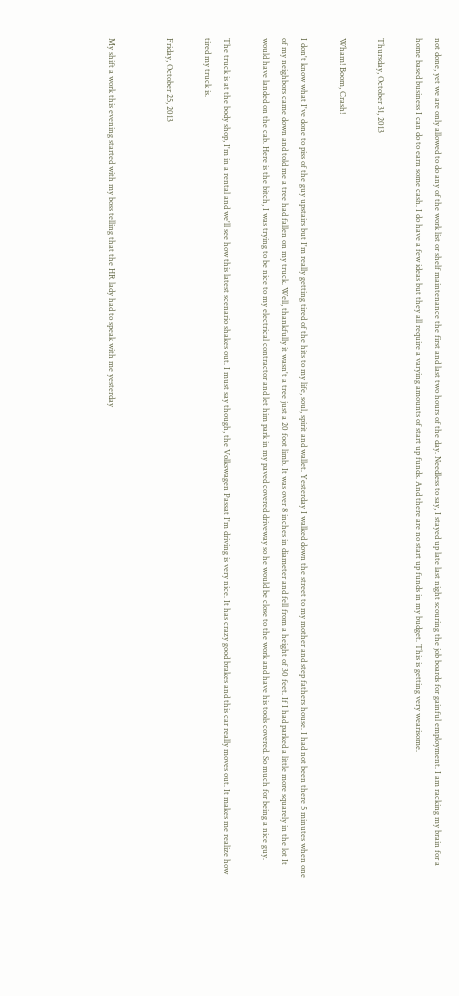not done, yet we are only allowed to do any of the work list or shelf maintenance the first and last two hours of the day. Needless to say, I stayed up late last night scouring the job boards for gainful employment. I am racking my brain for a home based business I can do to earn some cash. I do have a few ideas but they all require a varying amounts of start up funds. And there are no start up funds in my budget. This is getting very wearisome.

Thursday, October 31, 2013

Wham! Boom, Crash!

I don't know what I've done to piss of the guy upstairs but I'm really getting tired of the hits to my life, soul, spirit and wallet. Yesterday I walked down the street to my mother and step fathers house. I had not been there 5 minutes when one of my neighbors came down and told me a tree had fallen on my truck. Well, thankfully it wasn't a tree just a 20 foot limb. It was over 8 inches in diameter and fell from a height of 30 feet. If I had parked a little more squarely in the lot It would have landed on the cab. Here is the bitch, I was trying to be nice to my electrical contractor and let him park in my paved covered driveway so he would be close to the work and have his tools covered. So much for being a nice guy.

The truck is at the body shop, I'm in a rental and we'll see how this latest scenario shakes out. I must say though, the Volkswagen Passat I'm driving is very nice. It has crazy good brakes and this car really moves out. It makes me realize how tired my truck is.

Friday, October 25, 2013


My shift a work this evening started with my boss telling that the HR lady had to speak with me yesterday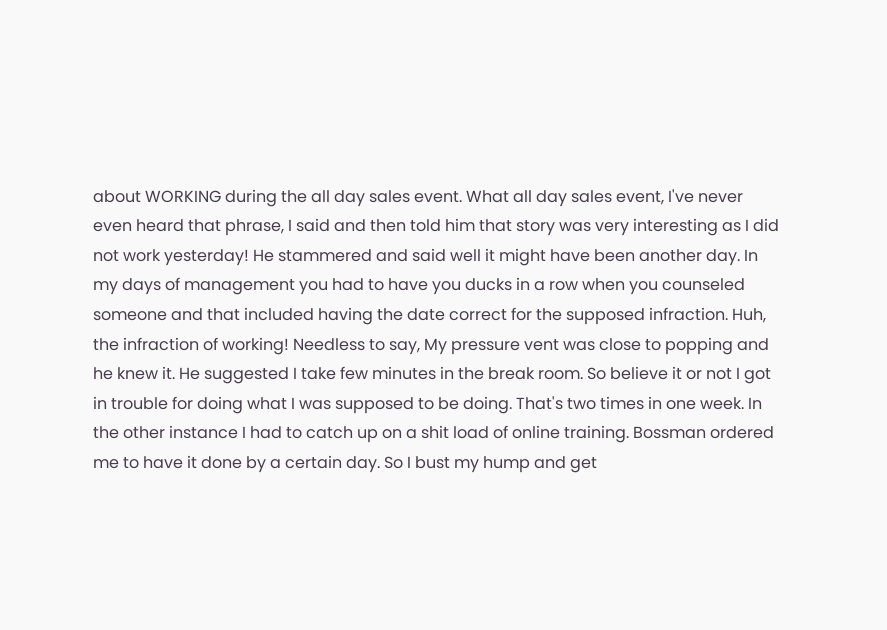about WORKING during the all day sales event. What all day sales event, I've never even heard that phrase, I said and then told him that story was very interesting as I did not work yesterday! He stammered and said well it might have been another day. In my days of management you had to have you ducks in a row when you counseled someone and that included having the date correct for the supposed infraction. Huh, the infraction of working! Needless to say, My pressure vent was close to popping and he knew it. He suggested I take few minutes in the break room. So believe it or not I got in trouble for doing what I was supposed to be doing. That's two times in one week. In the other instance I had to catch up on a shit load of online training. Bossman ordered me to have it done by a certain day. So I bust my hump and get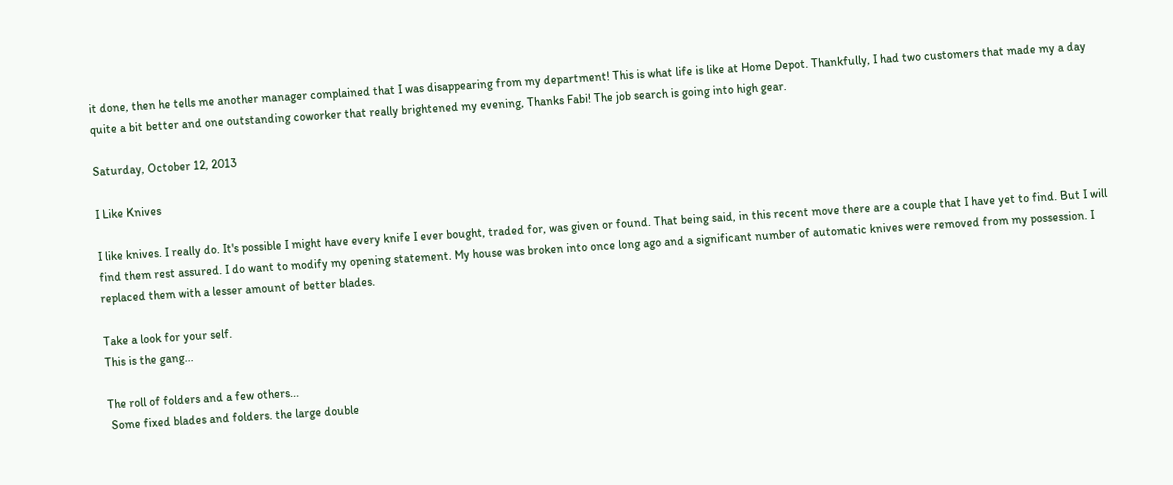it done, then he tells me another manager complained that I was disappearing from my department! This is what life is like at Home Depot. Thankfully, I had two customers that made my a day quite a bit better and one outstanding coworker that really brightened my evening, Thanks Fabi! The job search is going into high gear.

Saturday, October 12, 2013

I Like Knives

I like knives. I really do. It's possible I might have every knife I ever bought, traded for, was given or found. That being said, in this recent move there are a couple that I have yet to find. But I will find them rest assured. I do want to modify my opening statement. My house was broken into once long ago and a significant number of automatic knives were removed from my possession. I replaced them with a lesser amount of better blades.

Take a look for your self.
This is the gang...

The roll of folders and a few others...
 Some fixed blades and folders. the large double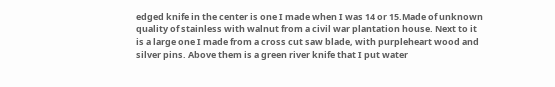edged knife in the center is one I made when I was 14 or 15.Made of unknown quality of stainless with walnut from a civil war plantation house. Next to it is a large one I made from a cross cut saw blade, with purpleheart wood and silver pins. Above them is a green river knife that I put water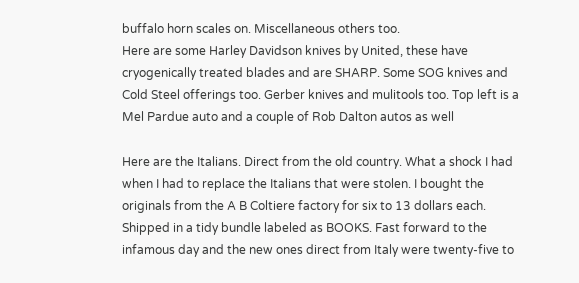buffalo horn scales on. Miscellaneous others too.
Here are some Harley Davidson knives by United, these have cryogenically treated blades and are SHARP. Some SOG knives and Cold Steel offerings too. Gerber knives and mulitools too. Top left is a Mel Pardue auto and a couple of Rob Dalton autos as well

Here are the Italians. Direct from the old country. What a shock I had when I had to replace the Italians that were stolen. I bought the originals from the A B Coltiere factory for six to 13 dollars each. Shipped in a tidy bundle labeled as BOOKS. Fast forward to the infamous day and the new ones direct from Italy were twenty-five to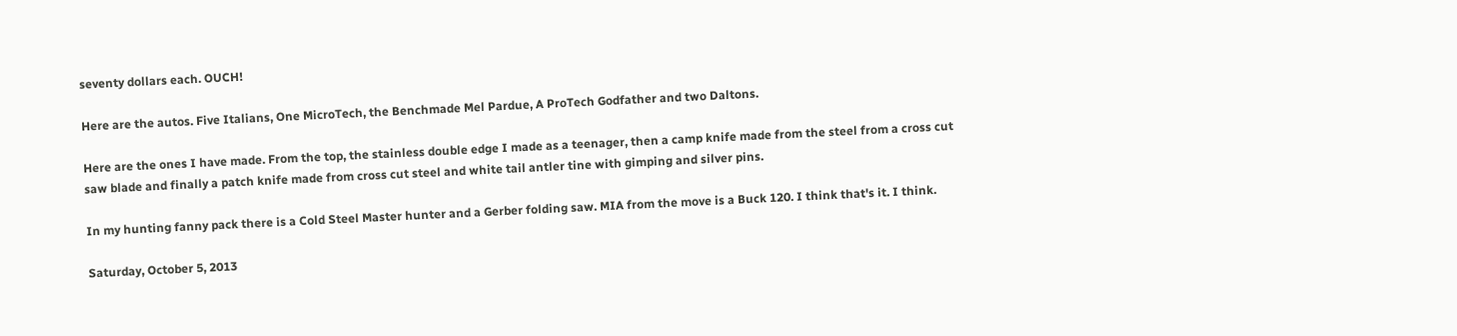seventy dollars each. OUCH!

Here are the autos. Five Italians, One MicroTech, the Benchmade Mel Pardue, A ProTech Godfather and two Daltons.

Here are the ones I have made. From the top, the stainless double edge I made as a teenager, then a camp knife made from the steel from a cross cut saw blade and finally a patch knife made from cross cut steel and white tail antler tine with gimping and silver pins.

In my hunting fanny pack there is a Cold Steel Master hunter and a Gerber folding saw. MIA from the move is a Buck 120. I think that's it. I think.

Saturday, October 5, 2013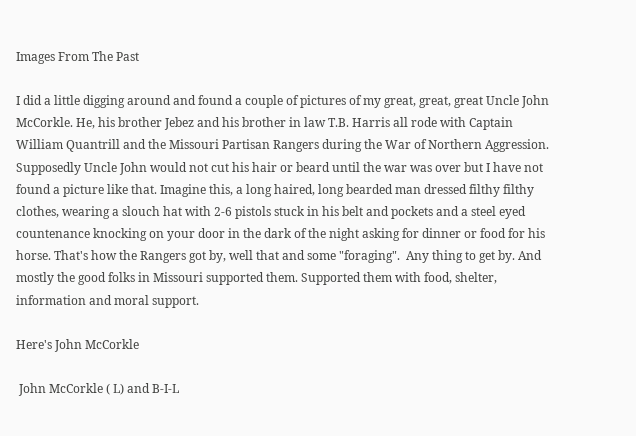Images From The Past

I did a little digging around and found a couple of pictures of my great, great, great Uncle John McCorkle. He, his brother Jebez and his brother in law T.B. Harris all rode with Captain William Quantrill and the Missouri Partisan Rangers during the War of Northern Aggression. Supposedly Uncle John would not cut his hair or beard until the war was over but I have not found a picture like that. Imagine this, a long haired, long bearded man dressed filthy filthy clothes, wearing a slouch hat with 2-6 pistols stuck in his belt and pockets and a steel eyed countenance knocking on your door in the dark of the night asking for dinner or food for his horse. That's how the Rangers got by, well that and some "foraging".  Any thing to get by. And mostly the good folks in Missouri supported them. Supported them with food, shelter, information and moral support.

Here's John McCorkle

 John McCorkle ( L) and B-I-L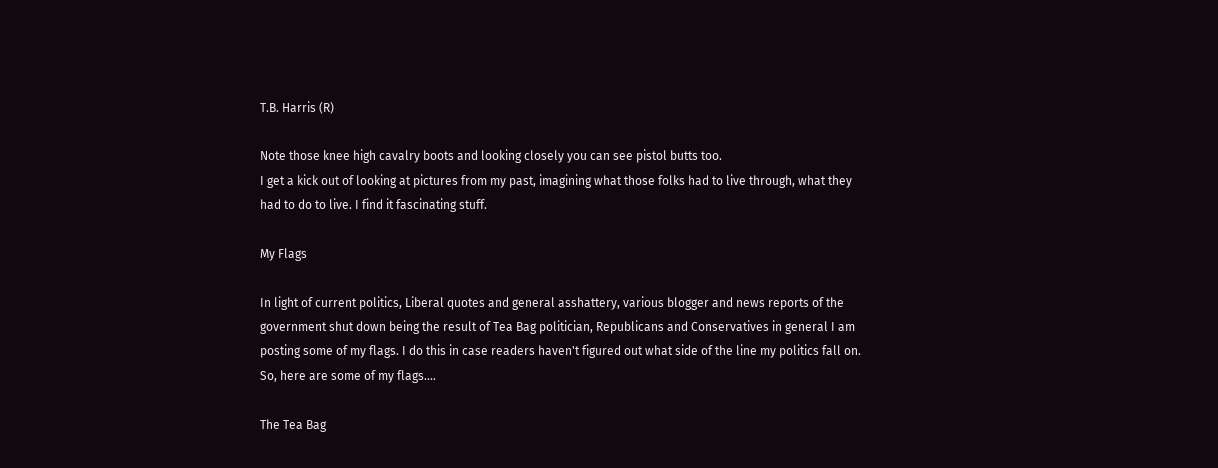T.B. Harris (R)

Note those knee high cavalry boots and looking closely you can see pistol butts too.
I get a kick out of looking at pictures from my past, imagining what those folks had to live through, what they had to do to live. I find it fascinating stuff.

My Flags

In light of current politics, Liberal quotes and general asshattery, various blogger and news reports of the government shut down being the result of Tea Bag politician, Republicans and Conservatives in general I am posting some of my flags. I do this in case readers haven't figured out what side of the line my politics fall on. So, here are some of my flags....

The Tea Bag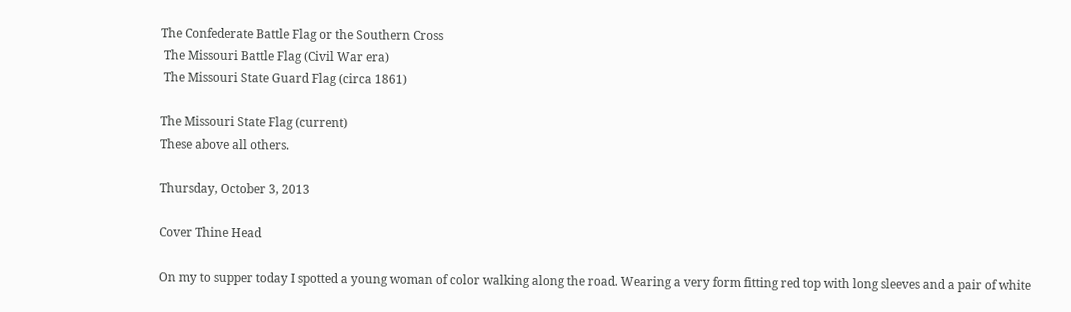The Confederate Battle Flag or the Southern Cross
 The Missouri Battle Flag (Civil War era)
 The Missouri State Guard Flag (circa 1861)

The Missouri State Flag (current)
These above all others.

Thursday, October 3, 2013

Cover Thine Head

On my to supper today I spotted a young woman of color walking along the road. Wearing a very form fitting red top with long sleeves and a pair of white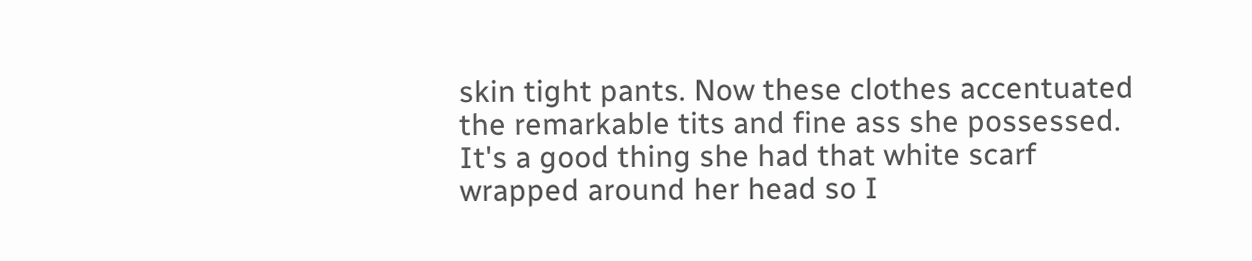skin tight pants. Now these clothes accentuated the remarkable tits and fine ass she possessed. It's a good thing she had that white scarf wrapped around her head so I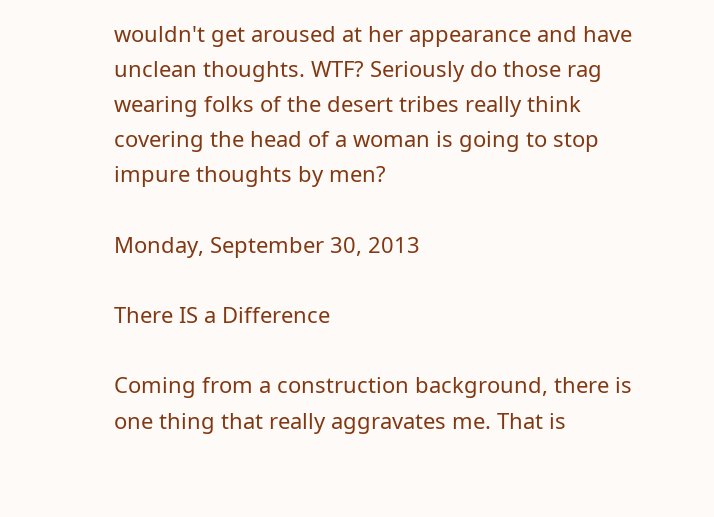wouldn't get aroused at her appearance and have unclean thoughts. WTF? Seriously do those rag wearing folks of the desert tribes really think covering the head of a woman is going to stop impure thoughts by men?

Monday, September 30, 2013

There IS a Difference

Coming from a construction background, there is one thing that really aggravates me. That is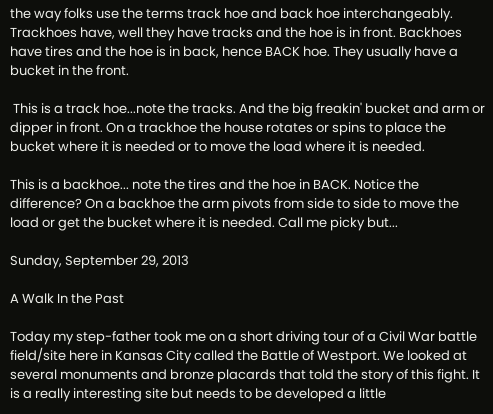the way folks use the terms track hoe and back hoe interchangeably.
Trackhoes have, well they have tracks and the hoe is in front. Backhoes have tires and the hoe is in back, hence BACK hoe. They usually have a bucket in the front.

 This is a track hoe...note the tracks. And the big freakin' bucket and arm or dipper in front. On a trackhoe the house rotates or spins to place the bucket where it is needed or to move the load where it is needed.

This is a backhoe... note the tires and the hoe in BACK. Notice the difference? On a backhoe the arm pivots from side to side to move the load or get the bucket where it is needed. Call me picky but...

Sunday, September 29, 2013

A Walk In the Past

Today my step-father took me on a short driving tour of a Civil War battle field/site here in Kansas City called the Battle of Westport. We looked at several monuments and bronze placards that told the story of this fight. It is a really interesting site but needs to be developed a little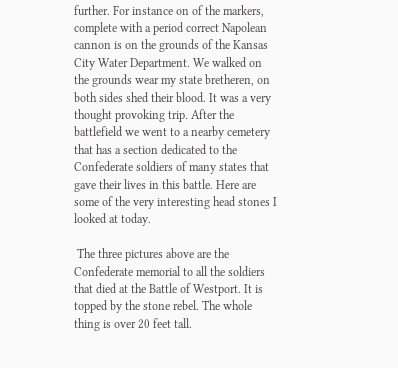further. For instance on of the markers, complete with a period correct Napolean cannon is on the grounds of the Kansas City Water Department. We walked on the grounds wear my state bretheren, on both sides shed their blood. It was a very thought provoking trip. After the battlefield we went to a nearby cemetery that has a section dedicated to the Confederate soldiers of many states that gave their lives in this battle. Here are some of the very interesting head stones I looked at today.

 The three pictures above are the Confederate memorial to all the soldiers that died at the Battle of Westport. It is topped by the stone rebel. The whole thing is over 20 feet tall.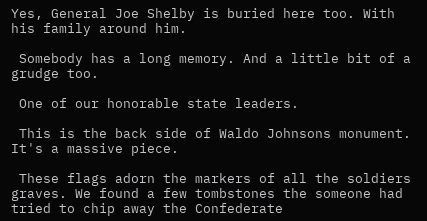Yes, General Joe Shelby is buried here too. With his family around him.

 Somebody has a long memory. And a little bit of a grudge too.

 One of our honorable state leaders.

 This is the back side of Waldo Johnsons monument. It's a massive piece.

 These flags adorn the markers of all the soldiers graves. We found a few tombstones the someone had tried to chip away the Confederate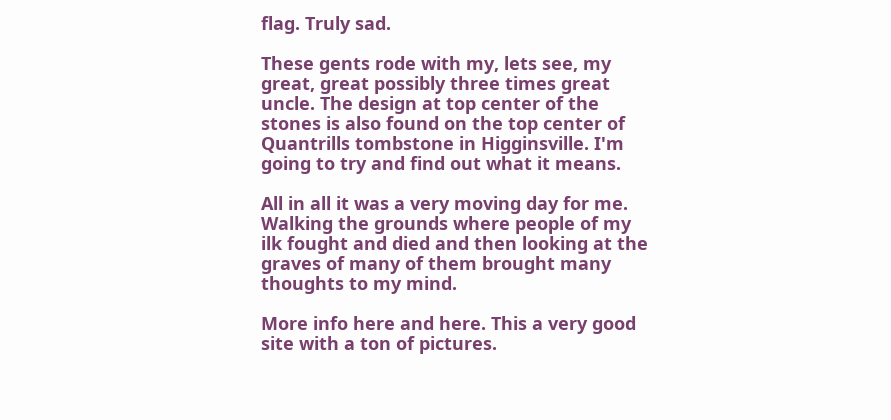flag. Truly sad.

These gents rode with my, lets see, my great, great possibly three times great uncle. The design at top center of the stones is also found on the top center of Quantrills tombstone in Higginsville. I'm going to try and find out what it means.

All in all it was a very moving day for me. Walking the grounds where people of my ilk fought and died and then looking at the graves of many of them brought many thoughts to my mind.

More info here and here. This a very good site with a ton of pictures.